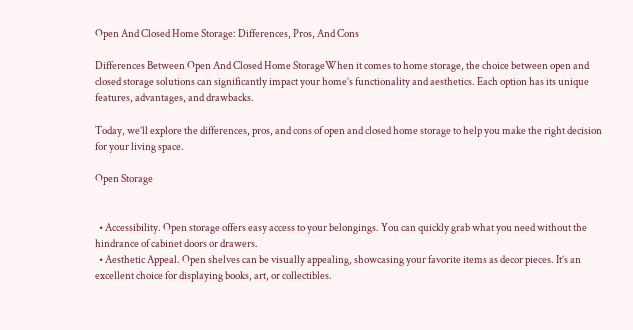Open And Closed Home Storage: Differences, Pros, And Cons

Differences Between Open And Closed Home StorageWhen it comes to home storage, the choice between open and closed storage solutions can significantly impact your home’s functionality and aesthetics. Each option has its unique features, advantages, and drawbacks.

Today, we’ll explore the differences, pros, and cons of open and closed home storage to help you make the right decision for your living space.

Open Storage


  • Accessibility. Open storage offers easy access to your belongings. You can quickly grab what you need without the hindrance of cabinet doors or drawers.
  • Aesthetic Appeal. Open shelves can be visually appealing, showcasing your favorite items as decor pieces. It’s an excellent choice for displaying books, art, or collectibles.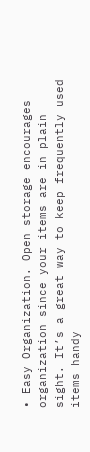• Easy Organization. Open storage encourages organization since your items are in plain sight. It’s a great way to keep frequently used items handy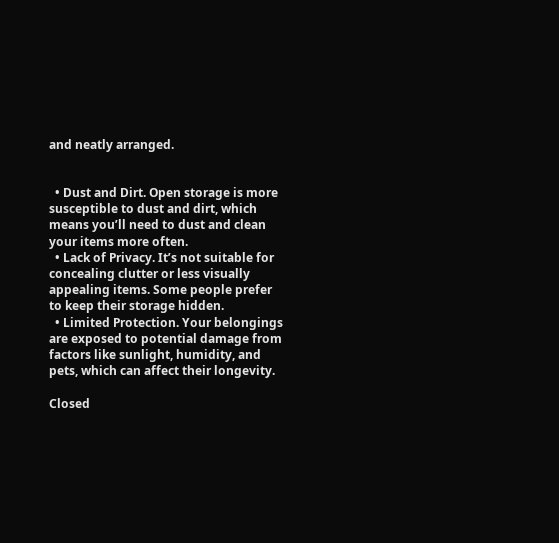and neatly arranged.


  • Dust and Dirt. Open storage is more susceptible to dust and dirt, which means you’ll need to dust and clean your items more often.
  • Lack of Privacy. It’s not suitable for concealing clutter or less visually appealing items. Some people prefer to keep their storage hidden.
  • Limited Protection. Your belongings are exposed to potential damage from factors like sunlight, humidity, and pets, which can affect their longevity.

Closed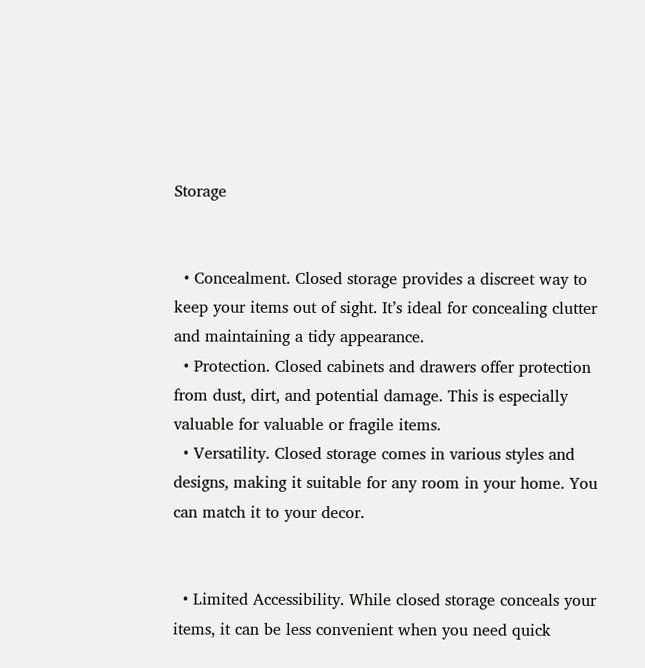Storage


  • Concealment. Closed storage provides a discreet way to keep your items out of sight. It’s ideal for concealing clutter and maintaining a tidy appearance.
  • Protection. Closed cabinets and drawers offer protection from dust, dirt, and potential damage. This is especially valuable for valuable or fragile items.
  • Versatility. Closed storage comes in various styles and designs, making it suitable for any room in your home. You can match it to your decor.


  • Limited Accessibility. While closed storage conceals your items, it can be less convenient when you need quick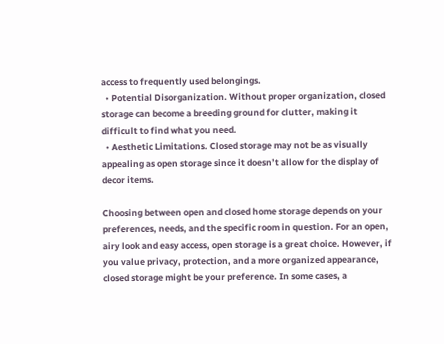access to frequently used belongings.
  • Potential Disorganization. Without proper organization, closed storage can become a breeding ground for clutter, making it difficult to find what you need.
  • Aesthetic Limitations. Closed storage may not be as visually appealing as open storage since it doesn’t allow for the display of decor items.

Choosing between open and closed home storage depends on your preferences, needs, and the specific room in question. For an open, airy look and easy access, open storage is a great choice. However, if you value privacy, protection, and a more organized appearance, closed storage might be your preference. In some cases, a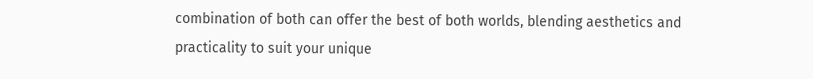combination of both can offer the best of both worlds, blending aesthetics and practicality to suit your unique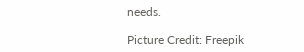needs.

Picture Credit: Freepik